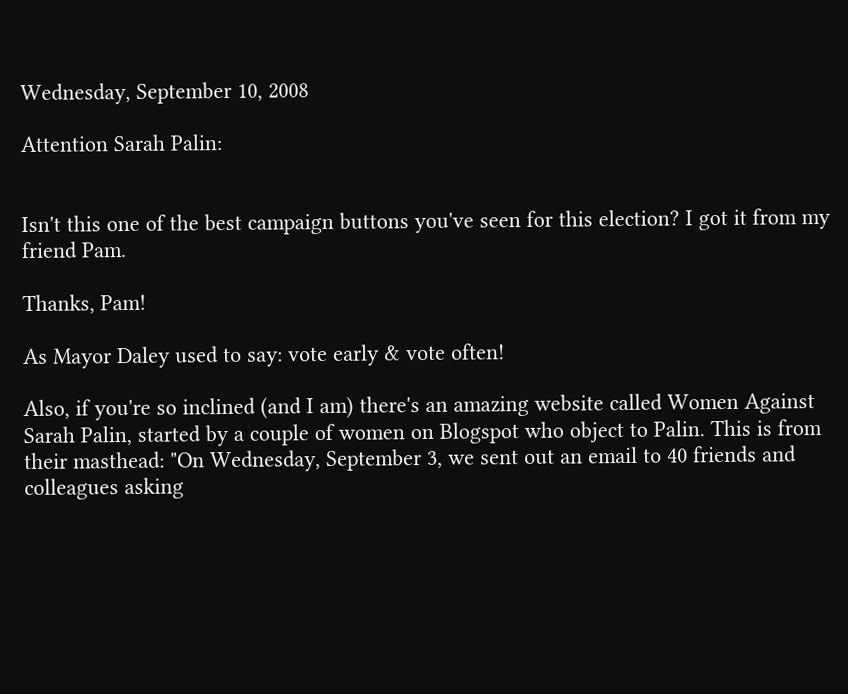Wednesday, September 10, 2008

Attention Sarah Palin:


Isn't this one of the best campaign buttons you've seen for this election? I got it from my friend Pam.

Thanks, Pam!

As Mayor Daley used to say: vote early & vote often!

Also, if you're so inclined (and I am) there's an amazing website called Women Against Sarah Palin, started by a couple of women on Blogspot who object to Palin. This is from their masthead: "On Wednesday, September 3, we sent out an email to 40 friends and colleagues asking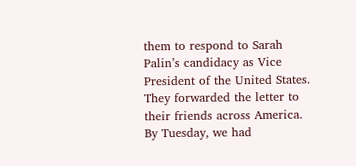them to respond to Sarah Palin’s candidacy as Vice President of the United States. They forwarded the letter to their friends across America. By Tuesday, we had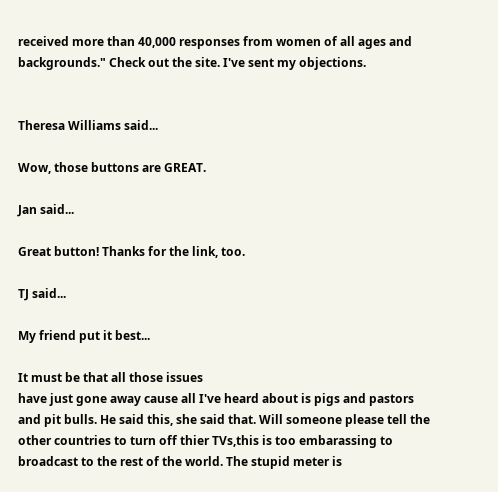received more than 40,000 responses from women of all ages and backgrounds." Check out the site. I've sent my objections.


Theresa Williams said...

Wow, those buttons are GREAT.

Jan said...

Great button! Thanks for the link, too.

TJ said...

My friend put it best...

It must be that all those issues
have just gone away cause all I've heard about is pigs and pastors and pit bulls. He said this, she said that. Will someone please tell the other countries to turn off thier TVs,this is too embarassing to broadcast to the rest of the world. The stupid meter is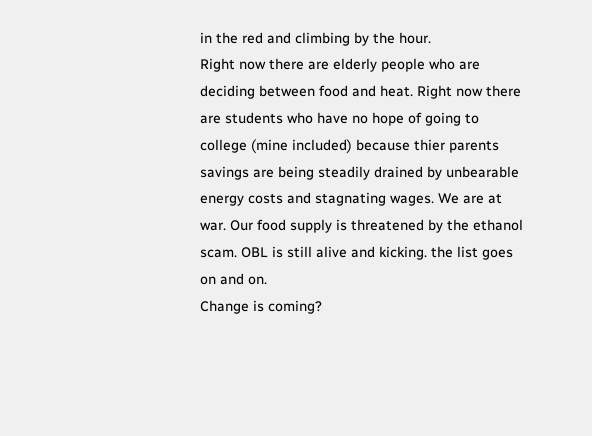in the red and climbing by the hour.
Right now there are elderly people who are deciding between food and heat. Right now there are students who have no hope of going to college (mine included) because thier parents savings are being steadily drained by unbearable energy costs and stagnating wages. We are at war. Our food supply is threatened by the ethanol scam. OBL is still alive and kicking. the list goes on and on.
Change is coming?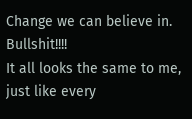Change we can believe in. Bullshit!!!!
It all looks the same to me, just like every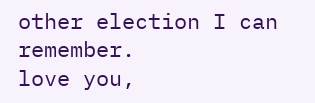other election I can remember.
love you,